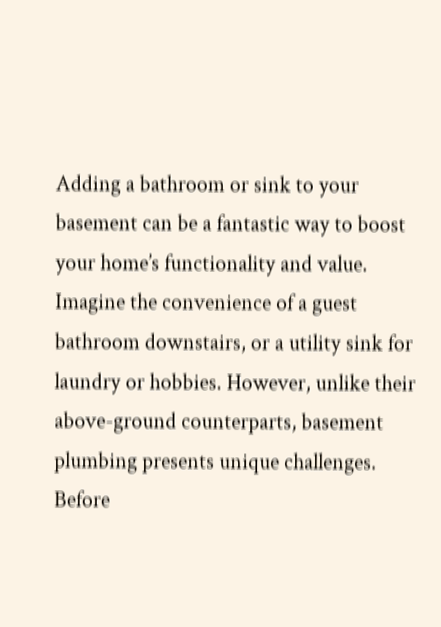Adding a bathroom or sink to your basement can be a fantastic way to boost your home’s functionality and value. Imagine the convenience of a guest bathroom downstairs, or a utility sink for laundry or hobbies. However, unlike their above-ground counterparts, basement plumbing presents unique challenges. Before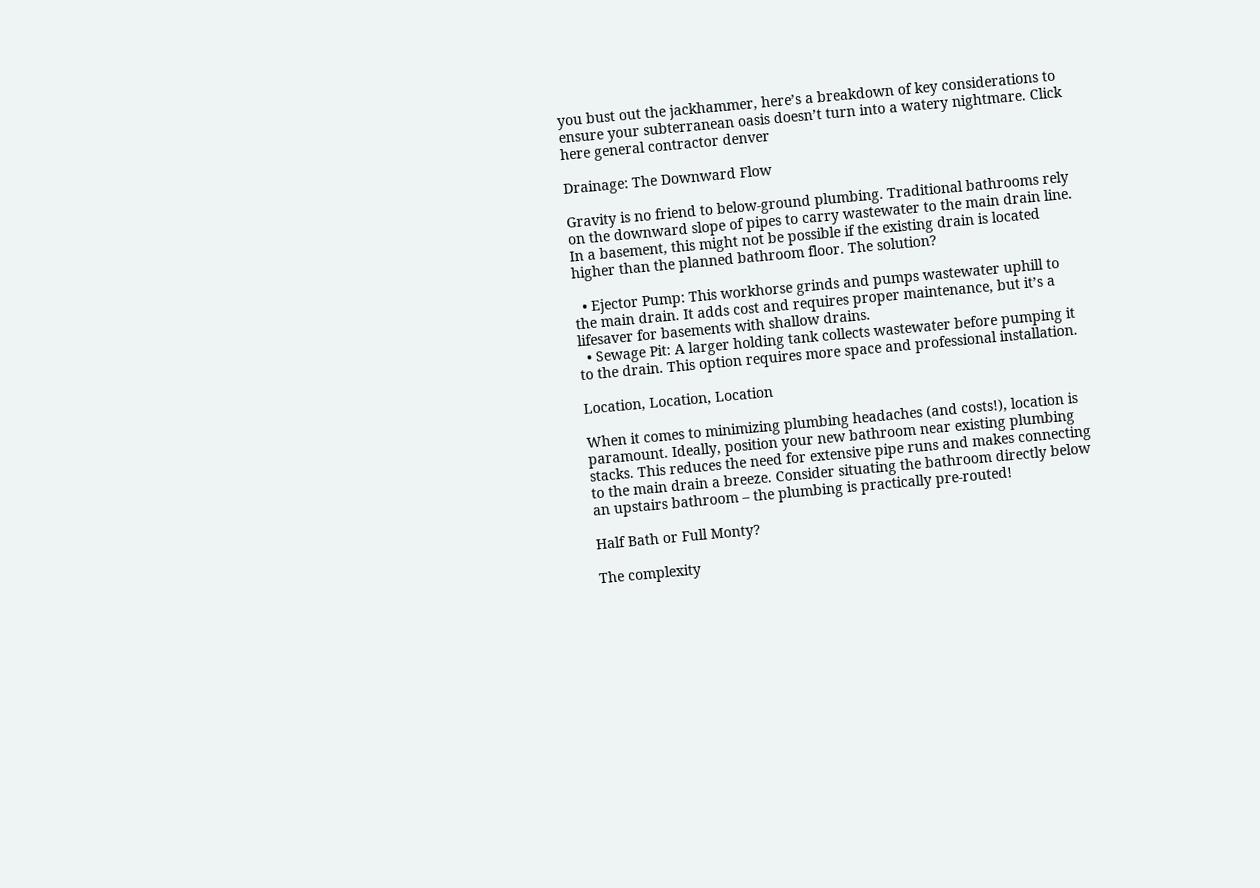you bust out the jackhammer, here’s a breakdown of key considerations to ensure your subterranean oasis doesn’t turn into a watery nightmare. Click here general contractor denver

Drainage: The Downward Flow

Gravity is no friend to below-ground plumbing. Traditional bathrooms rely on the downward slope of pipes to carry wastewater to the main drain line. In a basement, this might not be possible if the existing drain is located higher than the planned bathroom floor. The solution?

  • Ejector Pump: This workhorse grinds and pumps wastewater uphill to the main drain. It adds cost and requires proper maintenance, but it’s a lifesaver for basements with shallow drains.
  • Sewage Pit: A larger holding tank collects wastewater before pumping it to the drain. This option requires more space and professional installation.

Location, Location, Location

When it comes to minimizing plumbing headaches (and costs!), location is paramount. Ideally, position your new bathroom near existing plumbing stacks. This reduces the need for extensive pipe runs and makes connecting to the main drain a breeze. Consider situating the bathroom directly below an upstairs bathroom – the plumbing is practically pre-routed!

Half Bath or Full Monty?

The complexity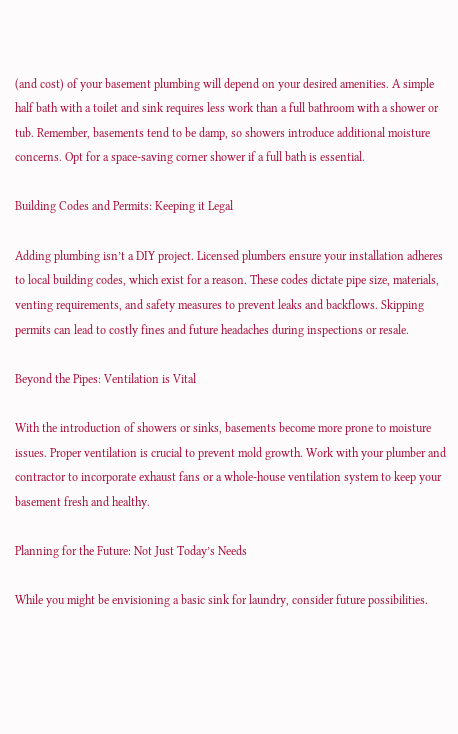(and cost) of your basement plumbing will depend on your desired amenities. A simple half bath with a toilet and sink requires less work than a full bathroom with a shower or tub. Remember, basements tend to be damp, so showers introduce additional moisture concerns. Opt for a space-saving corner shower if a full bath is essential.

Building Codes and Permits: Keeping it Legal

Adding plumbing isn’t a DIY project. Licensed plumbers ensure your installation adheres to local building codes, which exist for a reason. These codes dictate pipe size, materials, venting requirements, and safety measures to prevent leaks and backflows. Skipping permits can lead to costly fines and future headaches during inspections or resale.

Beyond the Pipes: Ventilation is Vital

With the introduction of showers or sinks, basements become more prone to moisture issues. Proper ventilation is crucial to prevent mold growth. Work with your plumber and contractor to incorporate exhaust fans or a whole-house ventilation system to keep your basement fresh and healthy.

Planning for the Future: Not Just Today’s Needs

While you might be envisioning a basic sink for laundry, consider future possibilities.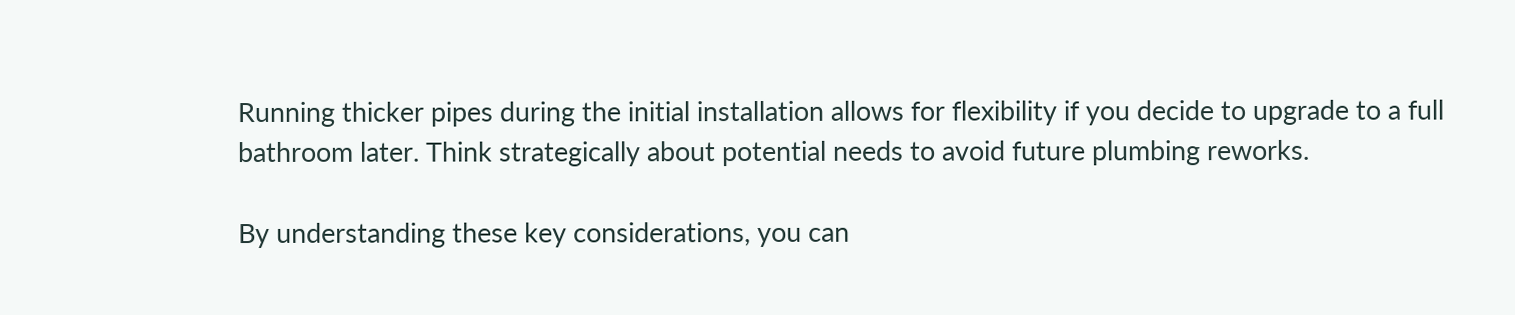Running thicker pipes during the initial installation allows for flexibility if you decide to upgrade to a full bathroom later. Think strategically about potential needs to avoid future plumbing reworks.

By understanding these key considerations, you can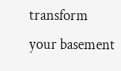transform your basement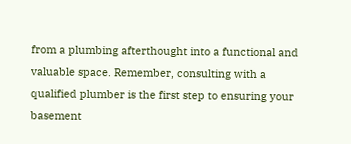from a plumbing afterthought into a functional and valuable space. Remember, consulting with a qualified plumber is the first step to ensuring your basement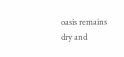oasis remains dry and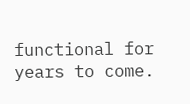functional for years to come.